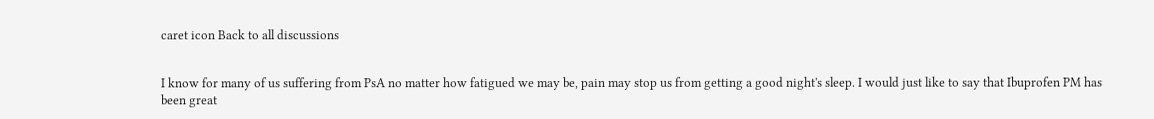caret icon Back to all discussions


I know for many of us suffering from PsA no matter how fatigued we may be, pain may stop us from getting a good night's sleep. I would just like to say that Ibuprofen PM has been great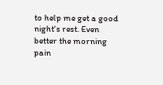to help me get a good night's rest. Even better the morning pain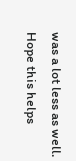was a lot less as well. Hope this helps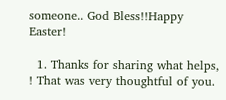someone.. God Bless!!Happy Easter!

  1. Thanks for sharing what helps, ! That was very thoughtful of you.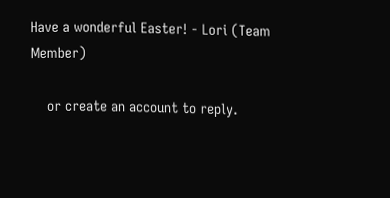Have a wonderful Easter! - Lori (Team Member)

    or create an account to reply.